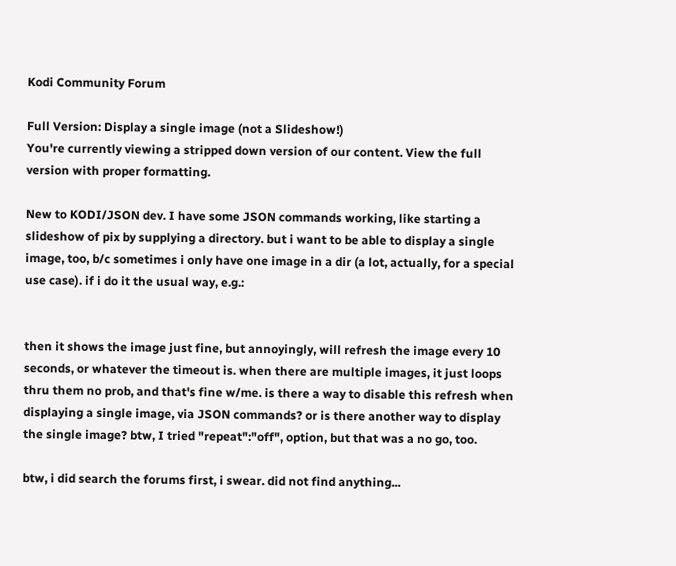Kodi Community Forum

Full Version: Display a single image (not a Slideshow!)
You're currently viewing a stripped down version of our content. View the full version with proper formatting.

New to KODI/JSON dev. I have some JSON commands working, like starting a slideshow of pix by supplying a directory. but i want to be able to display a single image, too, b/c sometimes i only have one image in a dir (a lot, actually, for a special use case). if i do it the usual way, e.g.:


then it shows the image just fine, but annoyingly, will refresh the image every 10 seconds, or whatever the timeout is. when there are multiple images, it just loops thru them no prob, and that's fine w/me. is there a way to disable this refresh when displaying a single image, via JSON commands? or is there another way to display the single image? btw, I tried "repeat":"off", option, but that was a no go, too.

btw, i did search the forums first, i swear. did not find anything...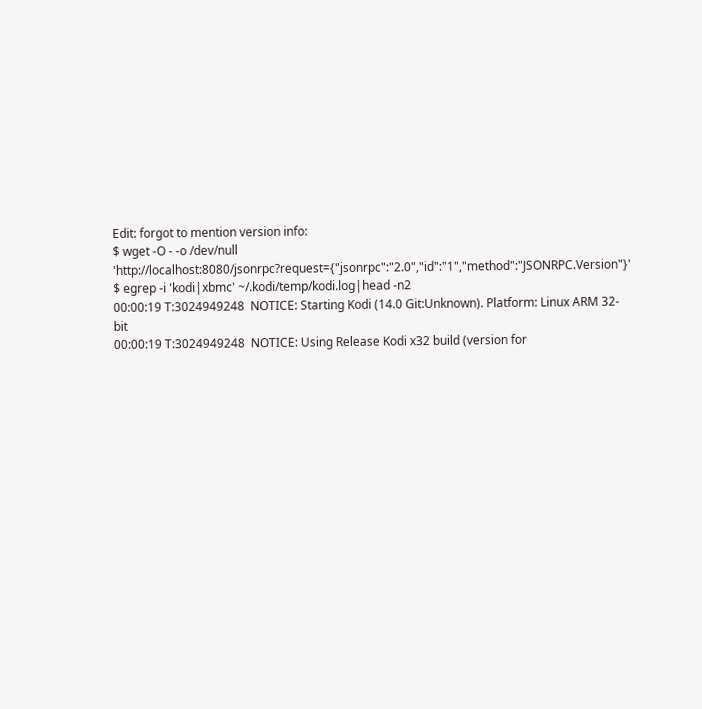Edit: forgot to mention version info:
$ wget -O - -o /dev/null 'http://localhost:8080/jsonrpc?request={"jsonrpc":"2.0","id":"1","method":"JSONRPC.Version"}'
$ egrep -i 'kodi|xbmc' ~/.kodi/temp/kodi.log|head -n2
00:00:19 T:3024949248  NOTICE: Starting Kodi (14.0 Git:Unknown). Platform: Linux ARM 32-bit
00:00:19 T:3024949248  NOTICE: Using Release Kodi x32 build (version for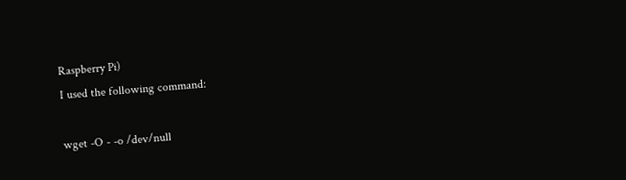Raspberry Pi)
I used the following command:

wget -O - -o /dev/null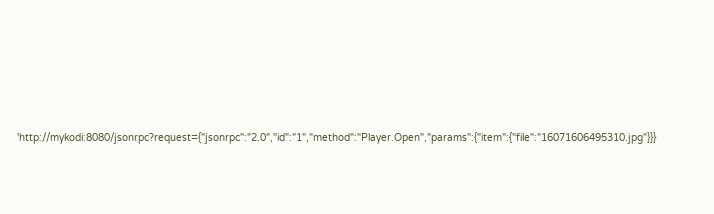'http://mykodi:8080/jsonrpc?request={"jsonrpc":"2.0","id":"1","method":"Player.Open","params":{"item":{"file":"16071606495310.jpg"}}}